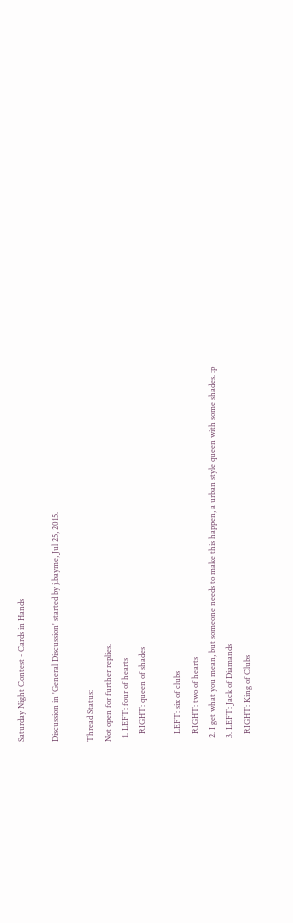Saturday Night Contest - Cards in Hands

Discussion in 'General Discussion' started by j.bayme, Jul 25, 2015.

Thread Status:
Not open for further replies.
  1. LEFT: four of hearts
    RIGHT: queen of shades

    LEFT: six of clubs
    RIGHT: two of hearts
  2. I get what you mean, but someone needs to make this happen, a urban style queen with some shades. :p
  3. LEFT: Jack of Diamands
    RIGHT: King of Clubs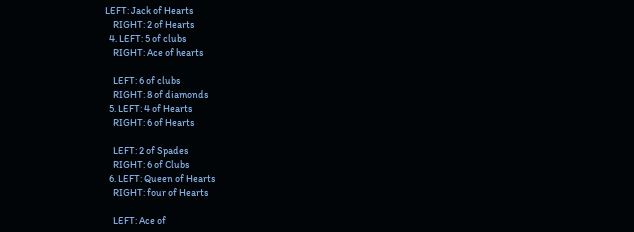LEFT: Jack of Hearts
    RIGHT: 2 of Hearts
  4. LEFT: 5 of clubs
    RIGHT: Ace of hearts

    LEFT: 6 of clubs
    RIGHT: 8 of diamonds
  5. LEFT: 4 of Hearts
    RIGHT: 6 of Hearts

    LEFT: 2 of Spades
    RIGHT: 6 of Clubs
  6. LEFT: Queen of Hearts
    RIGHT: four of Hearts

    LEFT: Ace of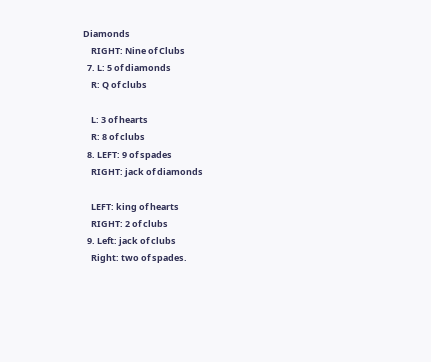Diamonds
    RIGHT: Nine of Clubs
  7. L: 5 of diamonds
    R: Q of clubs

    L: 3 of hearts
    R: 8 of clubs
  8. LEFT: 9 of spades
    RIGHT: jack of diamonds

    LEFT: king of hearts
    RIGHT: 2 of clubs
  9. Left: jack of clubs
    Right: two of spades.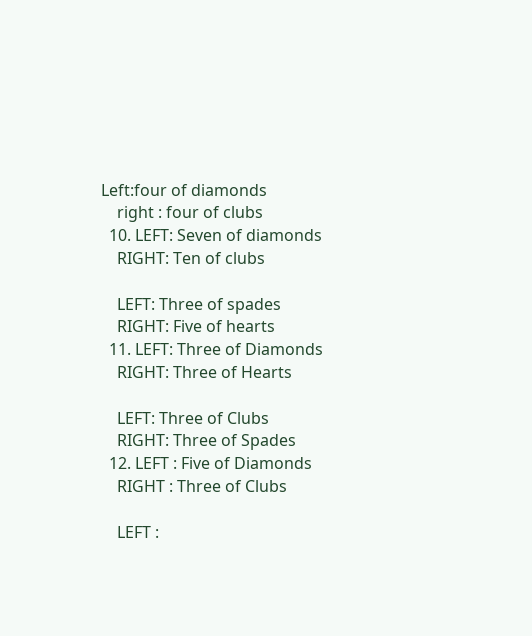Left:four of diamonds
    right : four of clubs
  10. LEFT: Seven of diamonds
    RIGHT: Ten of clubs

    LEFT: Three of spades
    RIGHT: Five of hearts
  11. LEFT: Three of Diamonds
    RIGHT: Three of Hearts

    LEFT: Three of Clubs
    RIGHT: Three of Spades
  12. LEFT : Five of Diamonds
    RIGHT : Three of Clubs

    LEFT :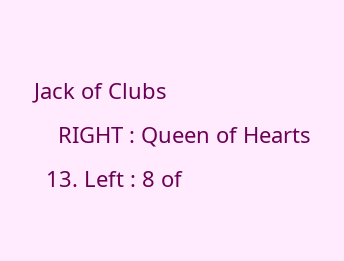Jack of Clubs
    RIGHT : Queen of Hearts
  13. Left : 8 of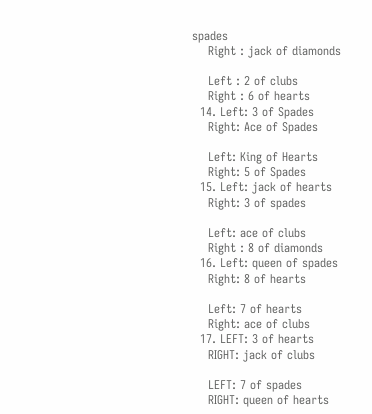spades
    Right : jack of diamonds

    Left : 2 of clubs
    Right : 6 of hearts
  14. Left: 3 of Spades
    Right: Ace of Spades

    Left: King of Hearts
    Right: 5 of Spades
  15. Left: jack of hearts
    Right: 3 of spades

    Left: ace of clubs
    Right : 8 of diamonds
  16. Left: queen of spades
    Right: 8 of hearts

    Left: 7 of hearts
    Right: ace of clubs
  17. LEFT: 3 of hearts
    RIGHT: jack of clubs

    LEFT: 7 of spades
    RIGHT: queen of hearts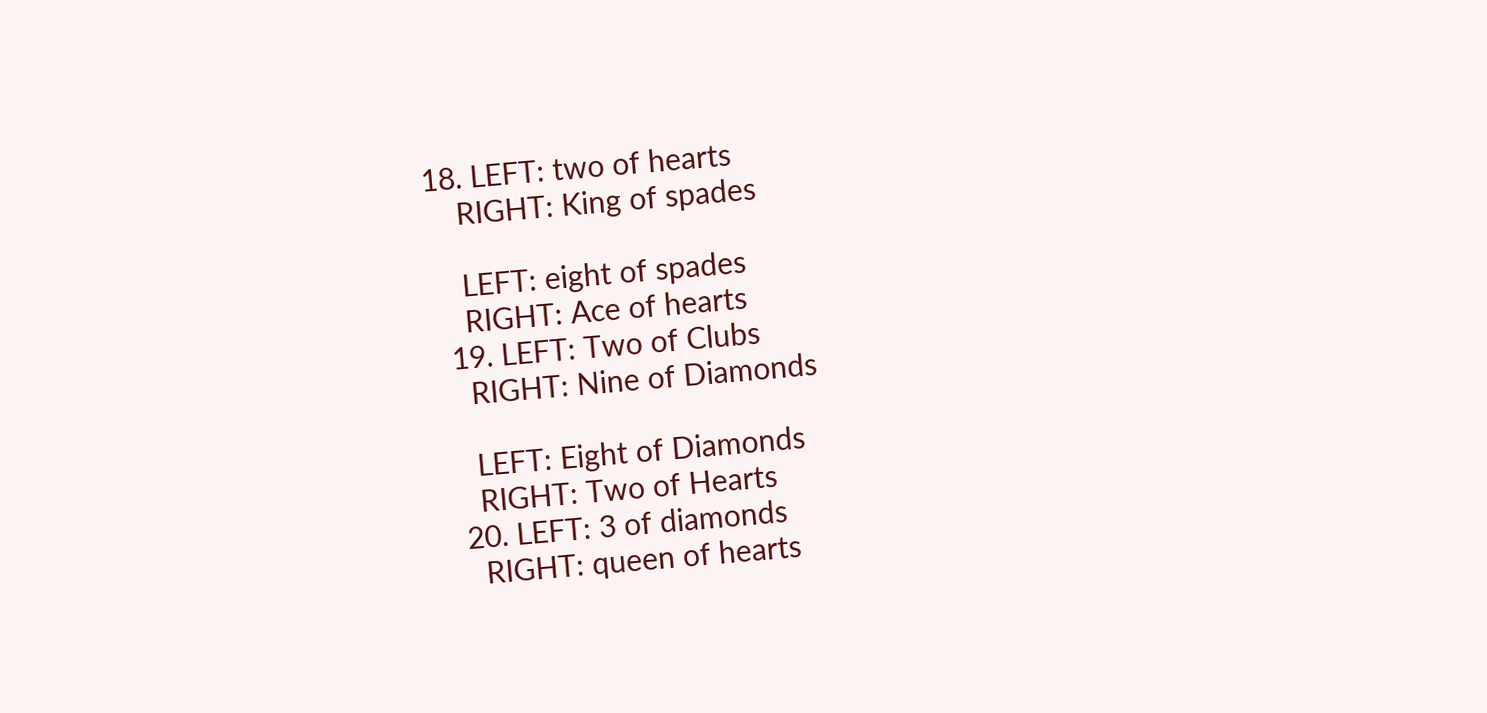18. LEFT: two of hearts
    RIGHT: King of spades

    LEFT: eight of spades
    RIGHT: Ace of hearts
  19. LEFT: Two of Clubs
    RIGHT: Nine of Diamonds

    LEFT: Eight of Diamonds
    RIGHT: Two of Hearts
  20. LEFT: 3 of diamonds
    RIGHT: queen of hearts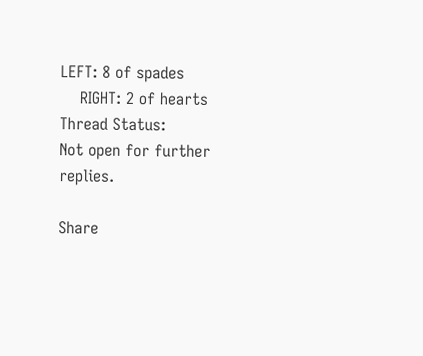LEFT: 8 of spades
    RIGHT: 2 of hearts
Thread Status:
Not open for further replies.

Share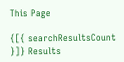This Page

{[{ searchResultsCount }]} Results